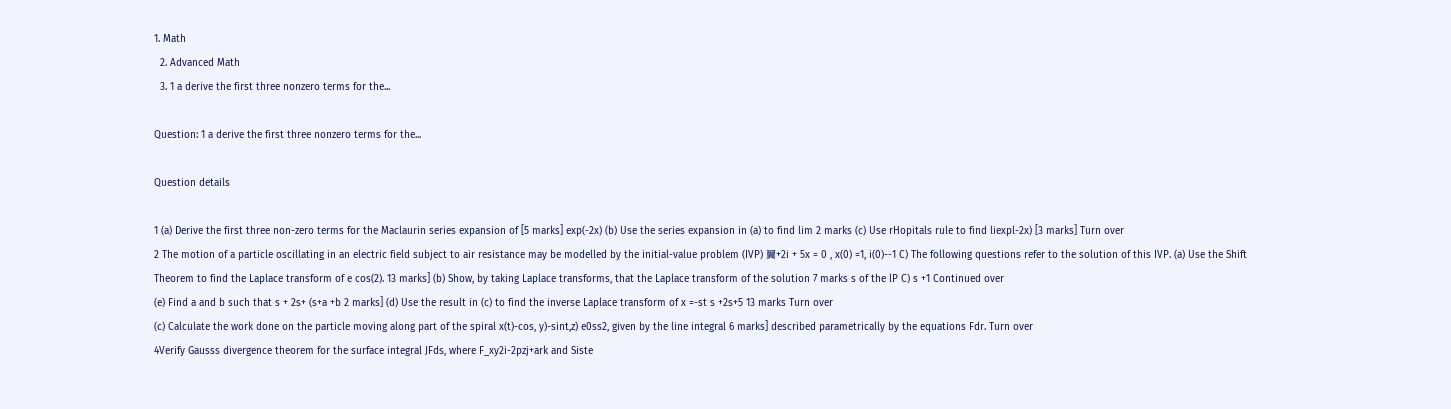1. Math
  2. Advanced Math
  3. 1 a derive the first three nonzero terms for the...

Question: 1 a derive the first three nonzero terms for the...

Question details

1 (a) Derive the first three non-zero terms for the Maclaurin series expansion of [5 marks] exp(-2x) (b) Use the series expansion in (a) to find lim 2 marks (c) Use rHopitals rule to find liexpl-2x) [3 marks] Turn over
2 The motion of a particle oscillating in an electric field subject to air resistance may be modelled by the initial-value problem (IVP) 翼+2i + 5x = 0 , x(0) =1, i(0)--1 C) The following questions refer to the solution of this IVP. (a) Use the Shift Theorem to find the Laplace transform of e cos(2). 13 marks] (b) Show, by taking Laplace transforms, that the Laplace transform of the solution 7 marks s of the lP C) s +1 Continued over
(e) Find a and b such that s + 2s+ (s+a +b 2 marks] (d) Use the result in (c) to find the inverse Laplace transform of x =-st s +2s+5 13 marks Turn over
(c) Calculate the work done on the particle moving along part of the spiral x(t)-cos, y)-sint,z) e0ss2, given by the line integral 6 marks] described parametrically by the equations Fdr. Turn over
4Verify Gausss divergence theorem for the surface integral JFds, where F_xy2i-2pzj+ark and Siste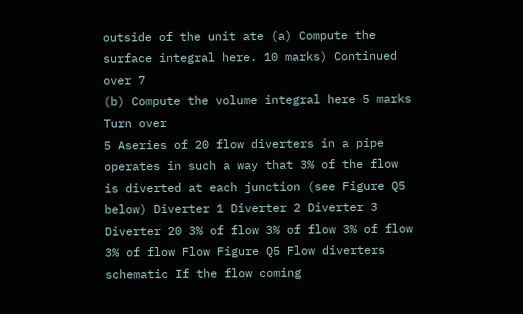outside of the unit ate (a) Compute the surface integral here. 10 marks) Continued over 7
(b) Compute the volume integral here 5 marks Turn over
5 Aseries of 20 flow diverters in a pipe operates in such a way that 3% of the flow is diverted at each junction (see Figure Q5 below) Diverter 1 Diverter 2 Diverter 3 Diverter 20 3% of flow 3% of flow 3% of flow 3% of flow Flow Figure Q5 Flow diverters schematic If the flow coming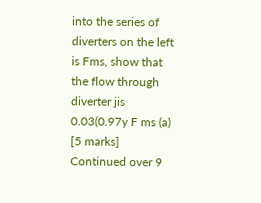into the series of diverters on the left is Fms, show that the flow through diverter jis 0.03(0.97y F ms (a) [5 marks] Continued over 9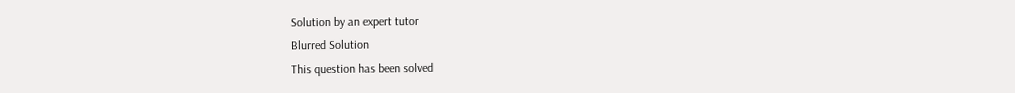Solution by an expert tutor
Blurred Solution
This question has been solved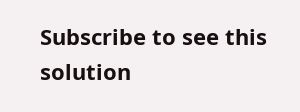Subscribe to see this solution